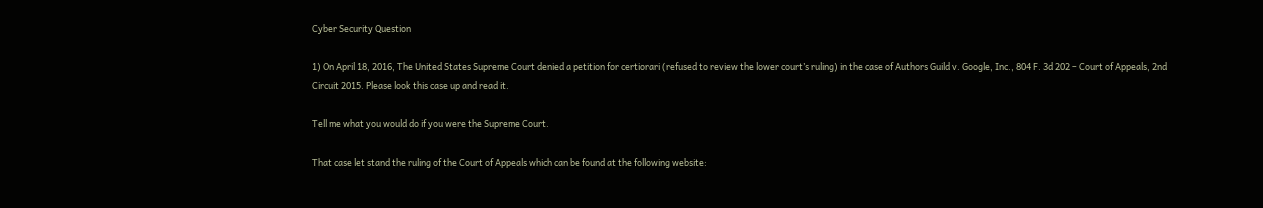Cyber Security Question

1) On April 18, 2016, The United States Supreme Court denied a petition for certiorari (refused to review the lower court’s ruling) in the case of Authors Guild v. Google, Inc., 804 F. 3d 202 – Court of Appeals, 2nd Circuit 2015. Please look this case up and read it.

Tell me what you would do if you were the Supreme Court.

That case let stand the ruling of the Court of Appeals which can be found at the following website: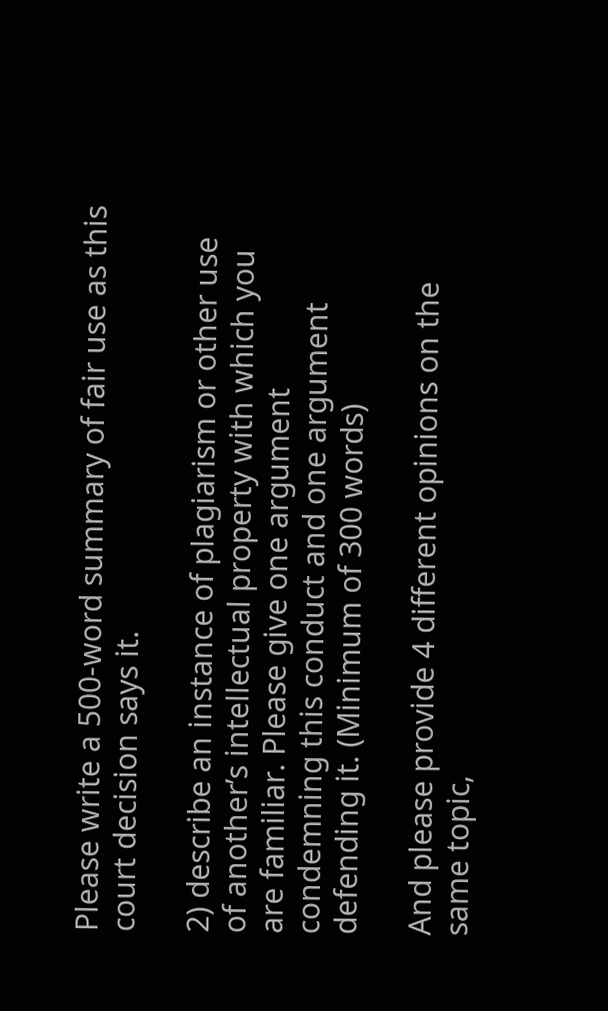Please write a 500-word summary of fair use as this court decision says it.

2) describe an instance of plagiarism or other use of another’s intellectual property with which you are familiar. Please give one argument condemning this conduct and one argument defending it. (Minimum of 300 words)

And please provide 4 different opinions on the same topic,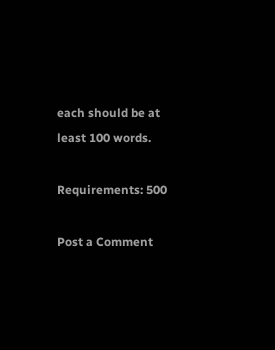each should be at least 100 words.

Requirements: 500

Post a Comment